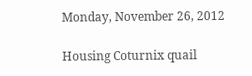Monday, November 26, 2012

Housing Coturnix quail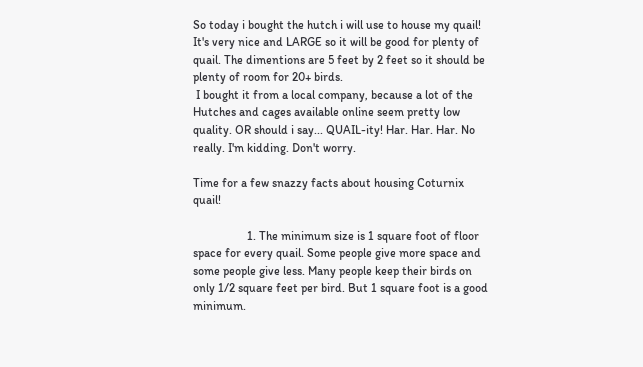So today i bought the hutch i will use to house my quail!  It's very nice and LARGE so it will be good for plenty of quail. The dimentions are 5 feet by 2 feet so it should be plenty of room for 20+ birds.
 I bought it from a local company, because a lot of the Hutches and cages available online seem pretty low quality. OR should i say... QUAIL-ity! Har. Har. Har. No really. I'm kidding. Don't worry.

Time for a few snazzy facts about housing Coturnix quail!

                  1. The minimum size is 1 square foot of floor space for every quail. Some people give more space and some people give less. Many people keep their birds on only 1/2 square feet per bird. But 1 square foot is a good minimum.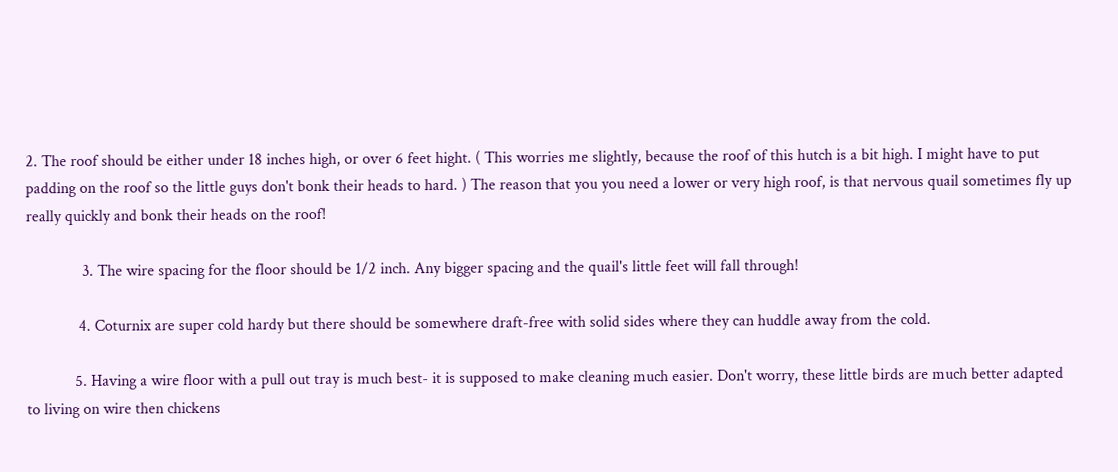2. The roof should be either under 18 inches high, or over 6 feet hight. ( This worries me slightly, because the roof of this hutch is a bit high. I might have to put padding on the roof so the little guys don't bonk their heads to hard. ) The reason that you you need a lower or very high roof, is that nervous quail sometimes fly up really quickly and bonk their heads on the roof!

              3. The wire spacing for the floor should be 1/2 inch. Any bigger spacing and the quail's little feet will fall through!

             4. Coturnix are super cold hardy but there should be somewhere draft-free with solid sides where they can huddle away from the cold.

            5. Having a wire floor with a pull out tray is much best- it is supposed to make cleaning much easier. Don't worry, these little birds are much better adapted to living on wire then chickens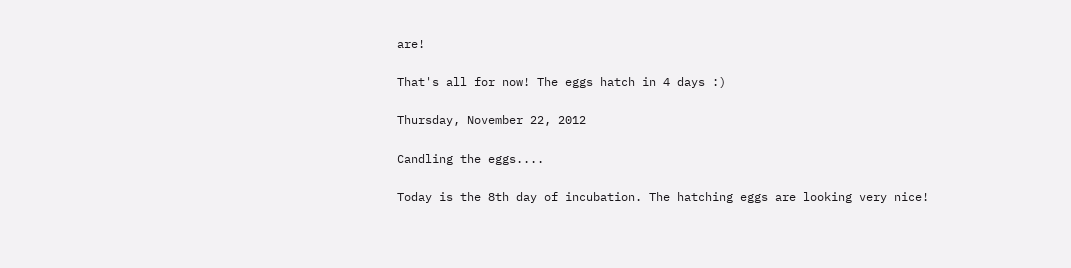are!

That's all for now! The eggs hatch in 4 days :)

Thursday, November 22, 2012

Candling the eggs....

Today is the 8th day of incubation. The hatching eggs are looking very nice!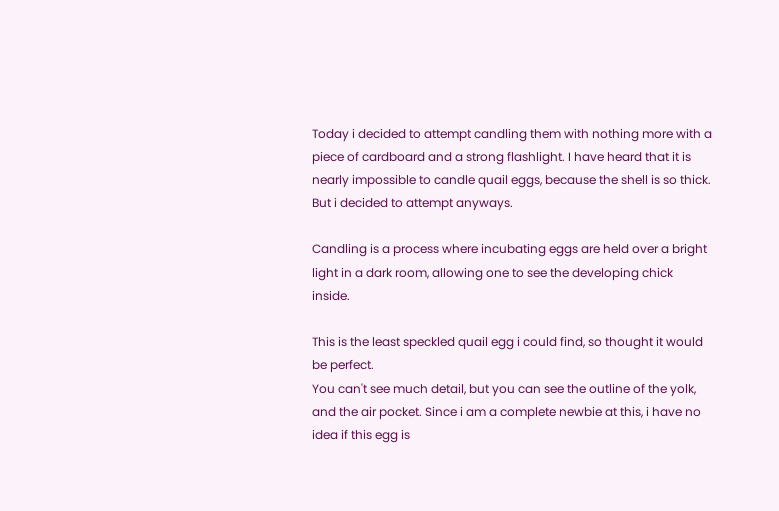Today i decided to attempt candling them with nothing more with a piece of cardboard and a strong flashlight. I have heard that it is nearly impossible to candle quail eggs, because the shell is so thick. But i decided to attempt anyways.

Candling is a process where incubating eggs are held over a bright light in a dark room, allowing one to see the developing chick inside.

This is the least speckled quail egg i could find, so thought it would be perfect.
You can't see much detail, but you can see the outline of the yolk, and the air pocket. Since i am a complete newbie at this, i have no idea if this egg is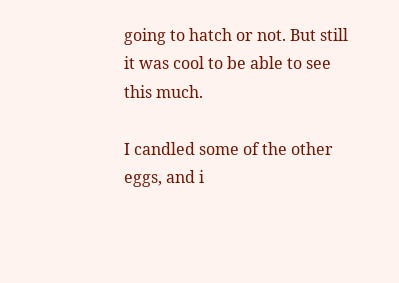going to hatch or not. But still it was cool to be able to see this much.

I candled some of the other eggs, and i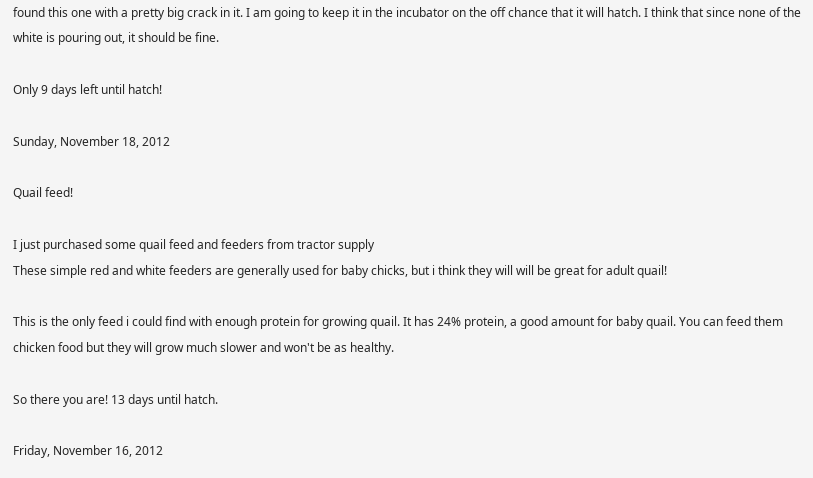found this one with a pretty big crack in it. I am going to keep it in the incubator on the off chance that it will hatch. I think that since none of the white is pouring out, it should be fine.

Only 9 days left until hatch!

Sunday, November 18, 2012

Quail feed!

I just purchased some quail feed and feeders from tractor supply
These simple red and white feeders are generally used for baby chicks, but i think they will will be great for adult quail!

This is the only feed i could find with enough protein for growing quail. It has 24% protein, a good amount for baby quail. You can feed them chicken food but they will grow much slower and won't be as healthy.

So there you are! 13 days until hatch.

Friday, November 16, 2012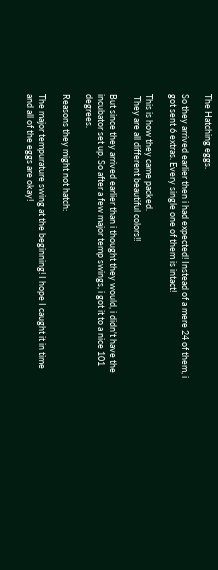The Hatching eggs.

So they arrived earlier then i had expected! Instead of a mere 24 of them, i got sent 6 extras. Every single one of them is intact!

This is how they came packed.
 They are all different beautiful colors!!

But since they arrived earlier than i thought they would, i didn't have the incubator set up. So after a few major temp swings, i got it to a nice 101 degrees.

Reasons they might not hatch:

The major tempurature swing at the beginning! I hope I caught it in time and all of the eggs are okay!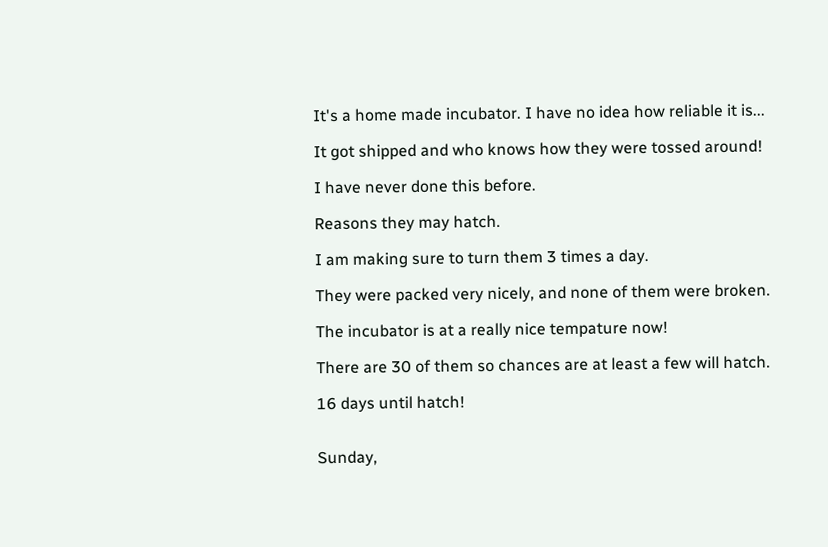It's a home made incubator. I have no idea how reliable it is...

It got shipped and who knows how they were tossed around!

I have never done this before.

Reasons they may hatch.

I am making sure to turn them 3 times a day.

They were packed very nicely, and none of them were broken.

The incubator is at a really nice tempature now!

There are 30 of them so chances are at least a few will hatch.

16 days until hatch!


Sunday,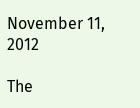November 11, 2012

The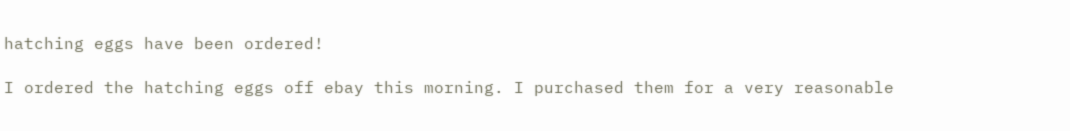hatching eggs have been ordered!

I ordered the hatching eggs off ebay this morning. I purchased them for a very reasonable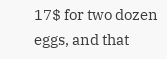17$ for two dozen eggs, and that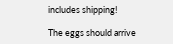includes shipping!

The eggs should arrive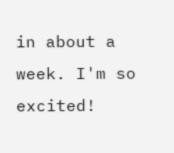in about a week. I'm so excited!